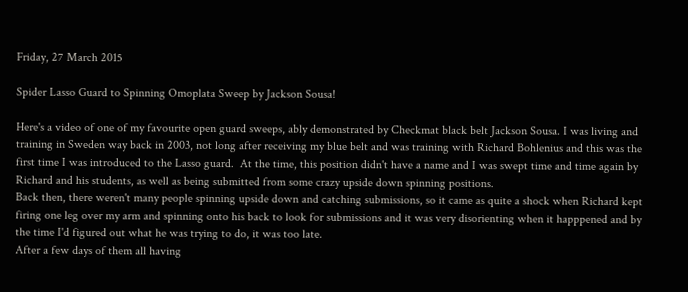Friday, 27 March 2015

Spider Lasso Guard to Spinning Omoplata Sweep by Jackson Sousa!

Here's a video of one of my favourite open guard sweeps, ably demonstrated by Checkmat black belt Jackson Sousa. I was living and training in Sweden way back in 2003, not long after receiving my blue belt and was training with Richard Bohlenius and this was the first time I was introduced to the Lasso guard.  At the time, this position didn't have a name and I was swept time and time again by Richard and his students, as well as being submitted from some crazy upside down spinning positions.
Back then, there weren't many people spinning upside down and catching submissions, so it came as quite a shock when Richard kept firing one leg over my arm and spinning onto his back to look for submissions and it was very disorienting when it happpened and by the time I'd figured out what he was trying to do, it was too late.
After a few days of them all having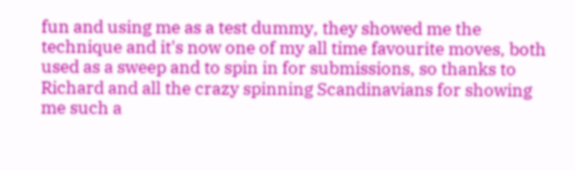fun and using me as a test dummy, they showed me the technique and it's now one of my all time favourite moves, both used as a sweep and to spin in for submissions, so thanks to Richard and all the crazy spinning Scandinavians for showing me such a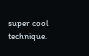super cool technique.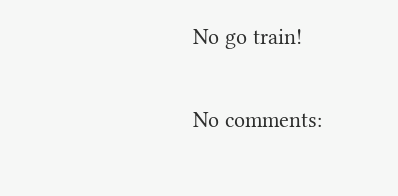No go train!

No comments: